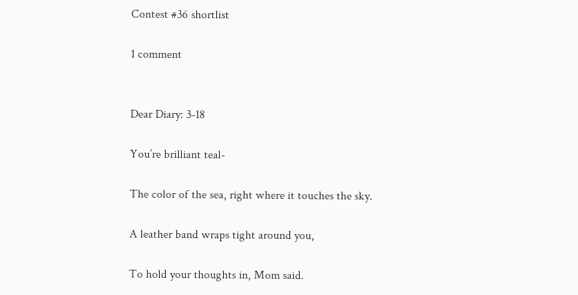Contest #36 shortlist

1 comment


Dear Diary: 3-18

You’re brilliant teal-

The color of the sea, right where it touches the sky.

A leather band wraps tight around you,

To hold your thoughts in, Mom said.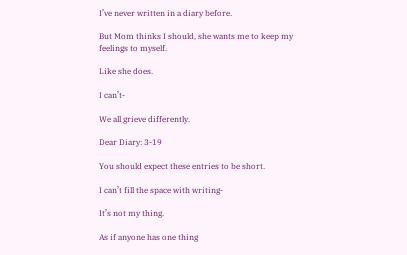I’ve never written in a diary before.

But Mom thinks I should, she wants me to keep my feelings to myself.

Like she does.

I can’t-

We all grieve differently.

Dear Diary: 3-19

You should expect these entries to be short.

I can’t fill the space with writing-

It’s not my thing.

As if anyone has one thing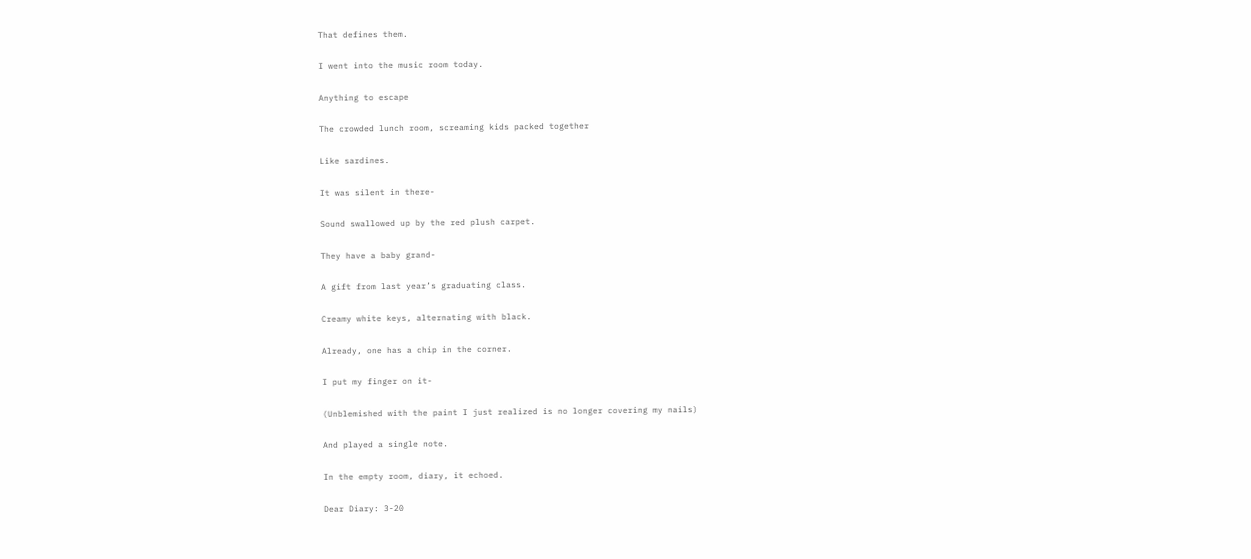That defines them.

I went into the music room today.

Anything to escape

The crowded lunch room, screaming kids packed together

Like sardines.

It was silent in there-

Sound swallowed up by the red plush carpet.

They have a baby grand-

A gift from last year’s graduating class.

Creamy white keys, alternating with black.

Already, one has a chip in the corner.

I put my finger on it-

(Unblemished with the paint I just realized is no longer covering my nails)

And played a single note.

In the empty room, diary, it echoed.

Dear Diary: 3-20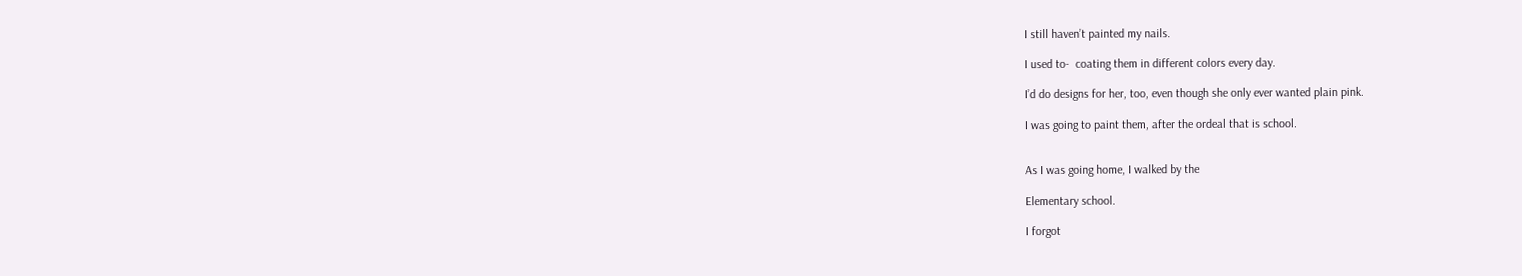I still haven’t painted my nails.

I used to-  coating them in different colors every day.

I’d do designs for her, too, even though she only ever wanted plain pink.

I was going to paint them, after the ordeal that is school.


As I was going home, I walked by the

Elementary school.

I forgot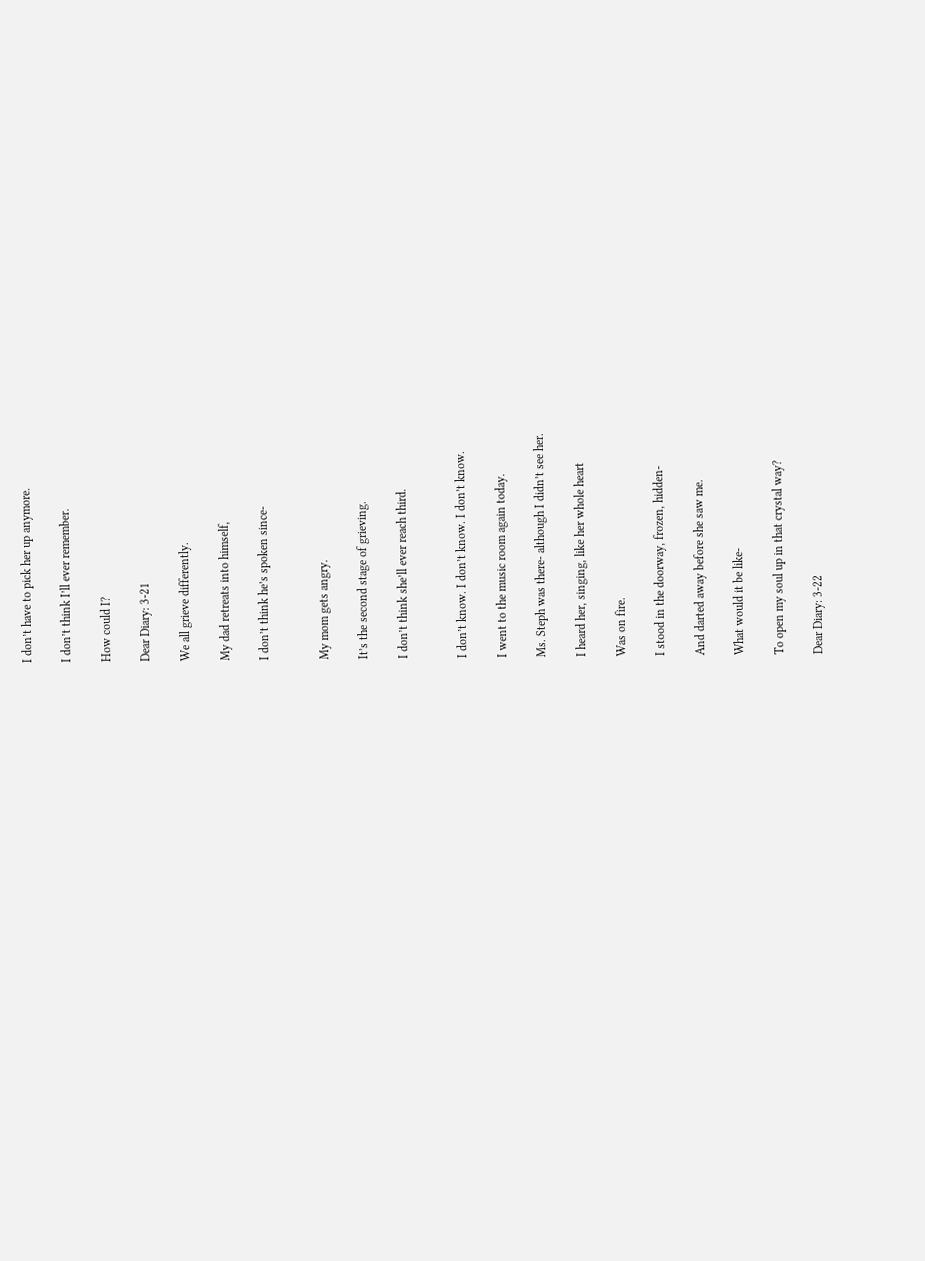I don’t have to pick her up anymore.

I don’t think I’ll ever remember.

How could I?

Dear Diary: 3-21

We all grieve differently.

My dad retreats into himself,

I don’t think he’s spoken since-


My mom gets angry.

It’s the second stage of grieving.

I don’t think she’ll ever reach third.


I don’t know. I don’t know. I don’t know.

I went to the music room again today.

Ms. Steph was there- although I didn’t see her.

I heard her, singing, like her whole heart

Was on fire.

I stood in the doorway, frozen, hidden-

And darted away before she saw me.

What would it be like-

To open my soul up in that crystal way?

Dear Diary: 3-22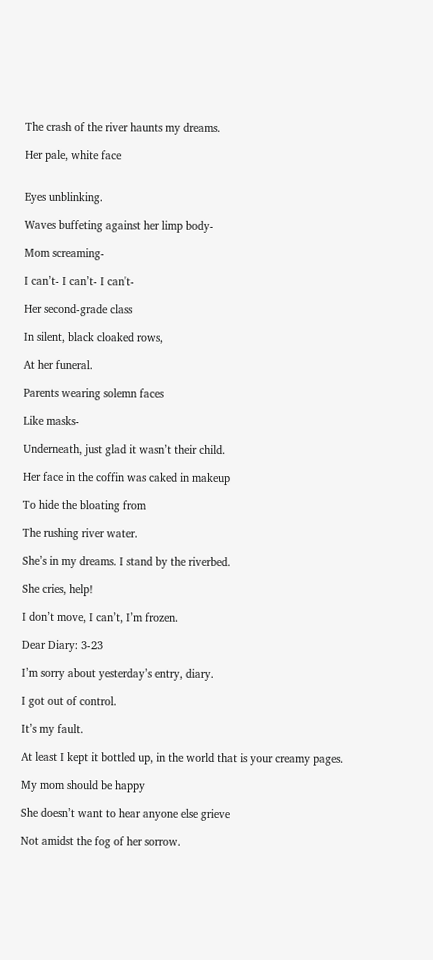The crash of the river haunts my dreams.

Her pale, white face


Eyes unblinking.

Waves buffeting against her limp body-

Mom screaming-

I can’t- I can’t- I can't-

Her second-grade class

In silent, black cloaked rows,

At her funeral.

Parents wearing solemn faces

Like masks-

Underneath, just glad it wasn’t their child.

Her face in the coffin was caked in makeup

To hide the bloating from

The rushing river water.

She’s in my dreams. I stand by the riverbed.

She cries, help!

I don’t move, I can’t, I’m frozen.

Dear Diary: 3-23

I’m sorry about yesterday’s entry, diary.

I got out of control.

It’s my fault.

At least I kept it bottled up, in the world that is your creamy pages.

My mom should be happy

She doesn’t want to hear anyone else grieve

Not amidst the fog of her sorrow.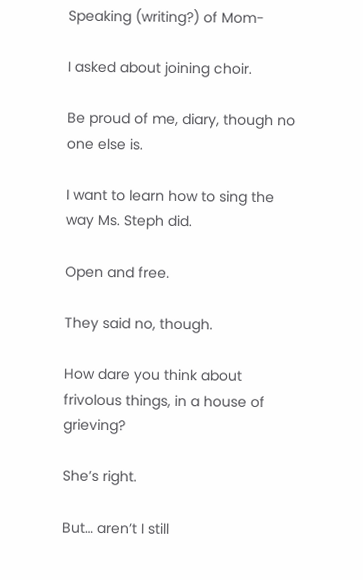Speaking (writing?) of Mom-

I asked about joining choir.

Be proud of me, diary, though no one else is.

I want to learn how to sing the way Ms. Steph did.

Open and free.

They said no, though.

How dare you think about frivolous things, in a house of grieving?

She’s right.

But… aren’t I still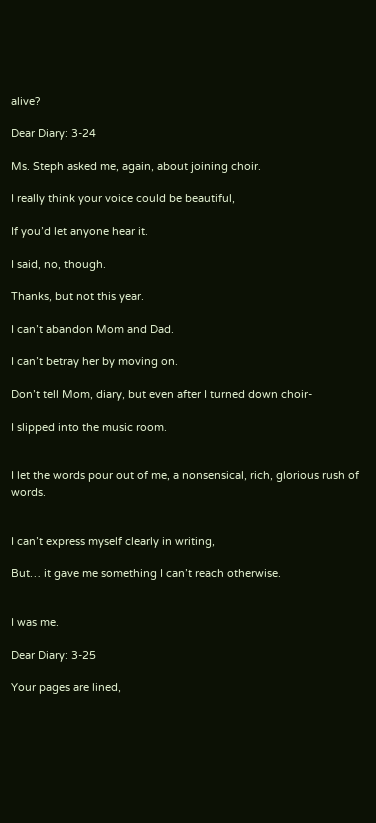alive?

Dear Diary: 3-24

Ms. Steph asked me, again, about joining choir.

I really think your voice could be beautiful,

If you’d let anyone hear it.

I said, no, though.

Thanks, but not this year.

I can’t abandon Mom and Dad.

I can’t betray her by moving on.

Don’t tell Mom, diary, but even after I turned down choir-

I slipped into the music room.


I let the words pour out of me, a nonsensical, rich, glorious rush of words.


I can’t express myself clearly in writing,

But… it gave me something I can’t reach otherwise.


I was me.

Dear Diary: 3-25

Your pages are lined,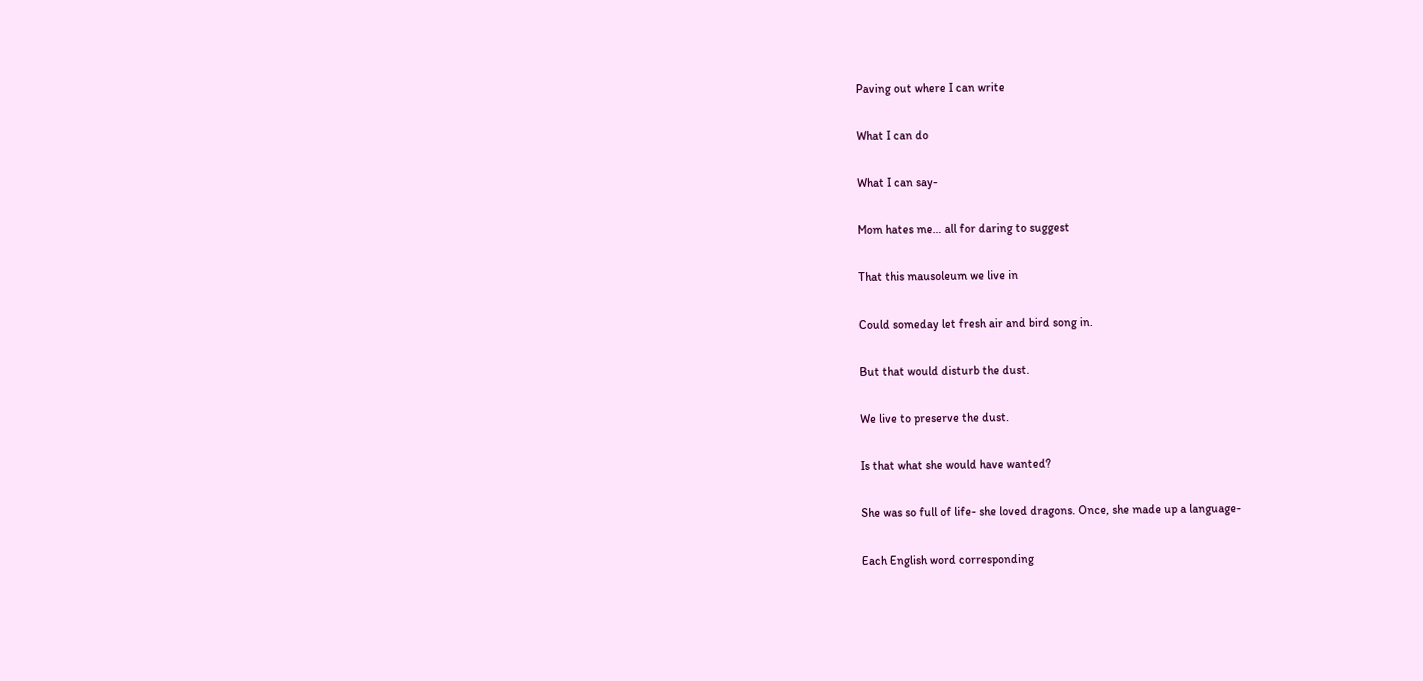Paving out where I can write

What I can do

What I can say-

Mom hates me… all for daring to suggest

That this mausoleum we live in

Could someday let fresh air and bird song in.

But that would disturb the dust.

We live to preserve the dust.

Is that what she would have wanted?

She was so full of life- she loved dragons. Once, she made up a language-

Each English word corresponding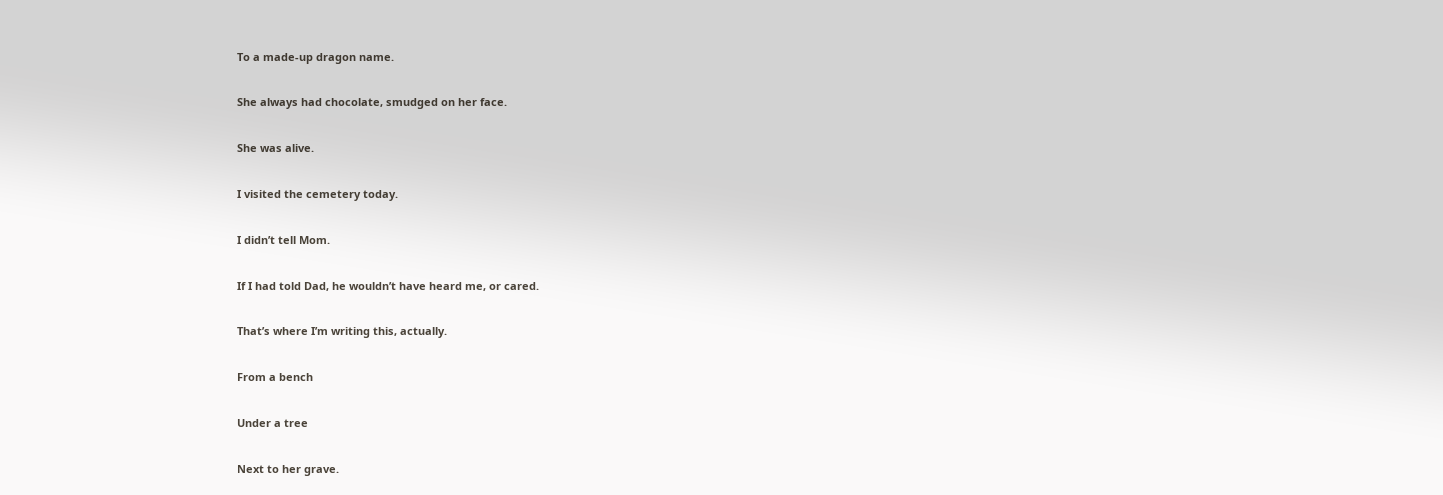To a made-up dragon name.

She always had chocolate, smudged on her face.

She was alive.

I visited the cemetery today.

I didn’t tell Mom.

If I had told Dad, he wouldn’t have heard me, or cared.

That’s where I’m writing this, actually.

From a bench

Under a tree

Next to her grave.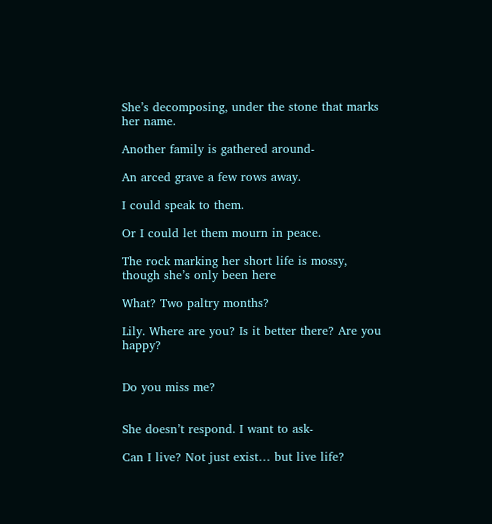She’s decomposing, under the stone that marks her name.

Another family is gathered around-

An arced grave a few rows away.

I could speak to them.

Or I could let them mourn in peace.

The rock marking her short life is mossy, though she’s only been here

What? Two paltry months?

Lily. Where are you? Is it better there? Are you happy?


Do you miss me?


She doesn’t respond. I want to ask-

Can I live? Not just exist… but live life?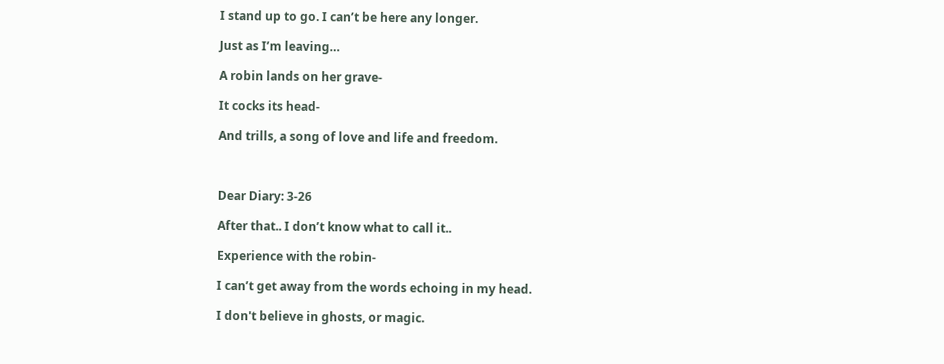I stand up to go. I can’t be here any longer.

Just as I’m leaving…

A robin lands on her grave-

It cocks its head-

And trills, a song of love and life and freedom.



Dear Diary: 3-26

After that.. I don’t know what to call it..

Experience with the robin-

I can’t get away from the words echoing in my head.

I don't believe in ghosts, or magic.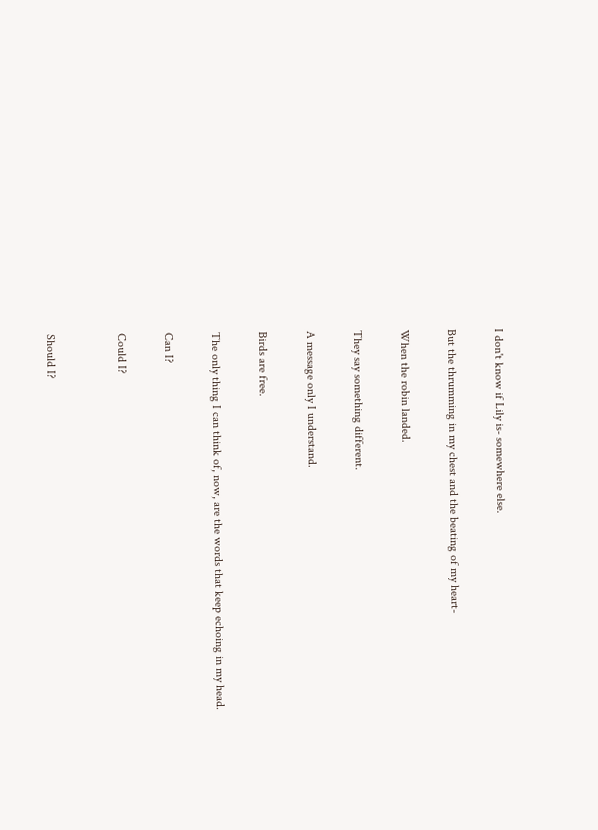I don't know if Lily is- somewhere else.

But the thrumming in my chest and the beating of my heart-

When the robin landed.

They say something different.

A message only I understand.

Birds are free.

The only thing I can think of, now, are the words that keep echoing in my head.

Can I?

Could I?


Should I?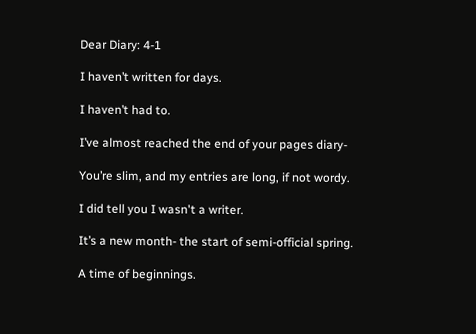Dear Diary: 4-1

I haven’t written for days.

I haven’t had to.

I’ve almost reached the end of your pages diary-

You’re slim, and my entries are long, if not wordy.

I did tell you I wasn't a writer.

It’s a new month- the start of semi-official spring.

A time of beginnings.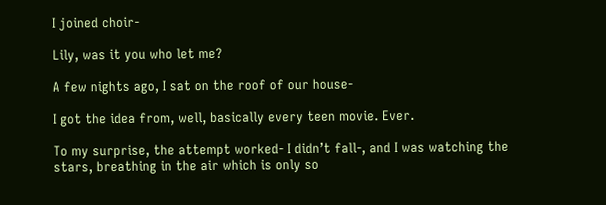I joined choir-

Lily, was it you who let me?

A few nights ago, I sat on the roof of our house-

I got the idea from, well, basically every teen movie. Ever.

To my surprise, the attempt worked- I didn’t fall-, and I was watching the stars, breathing in the air which is only so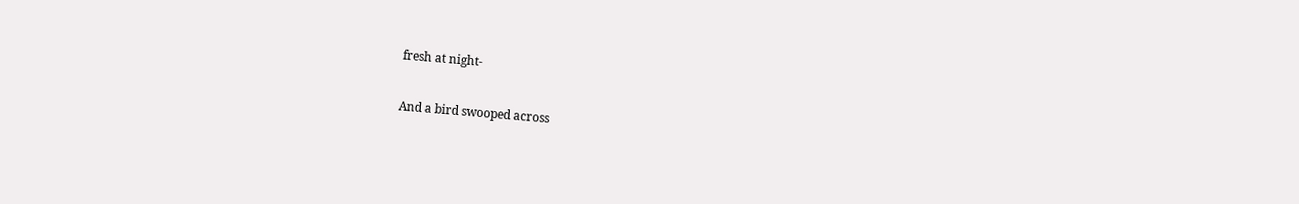fresh at night-

And a bird swooped across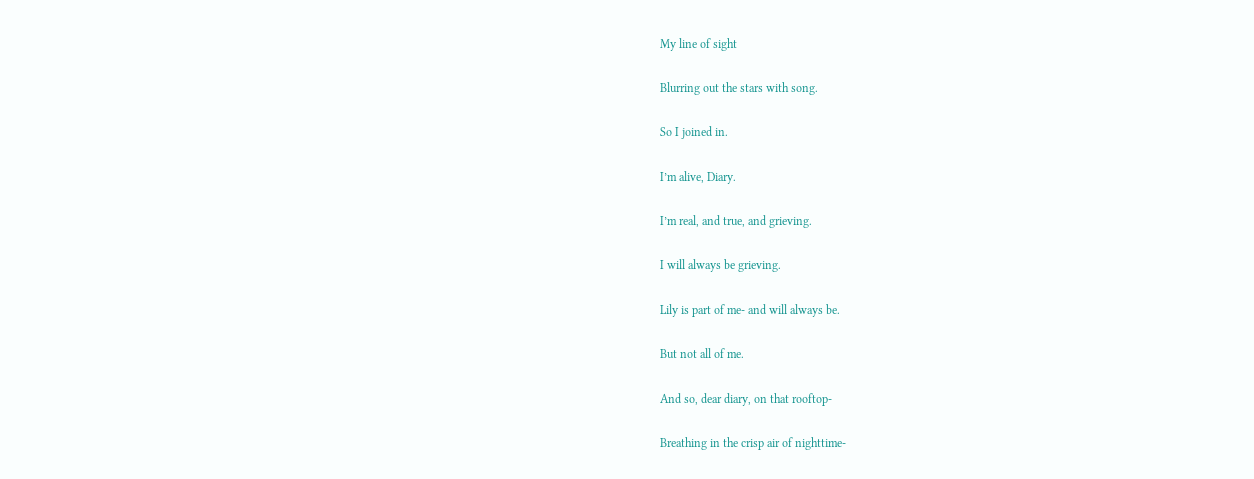My line of sight

Blurring out the stars with song.

So I joined in.

I’m alive, Diary.

I’m real, and true, and grieving.

I will always be grieving.

Lily is part of me- and will always be.

But not all of me.

And so, dear diary, on that rooftop-

Breathing in the crisp air of nighttime-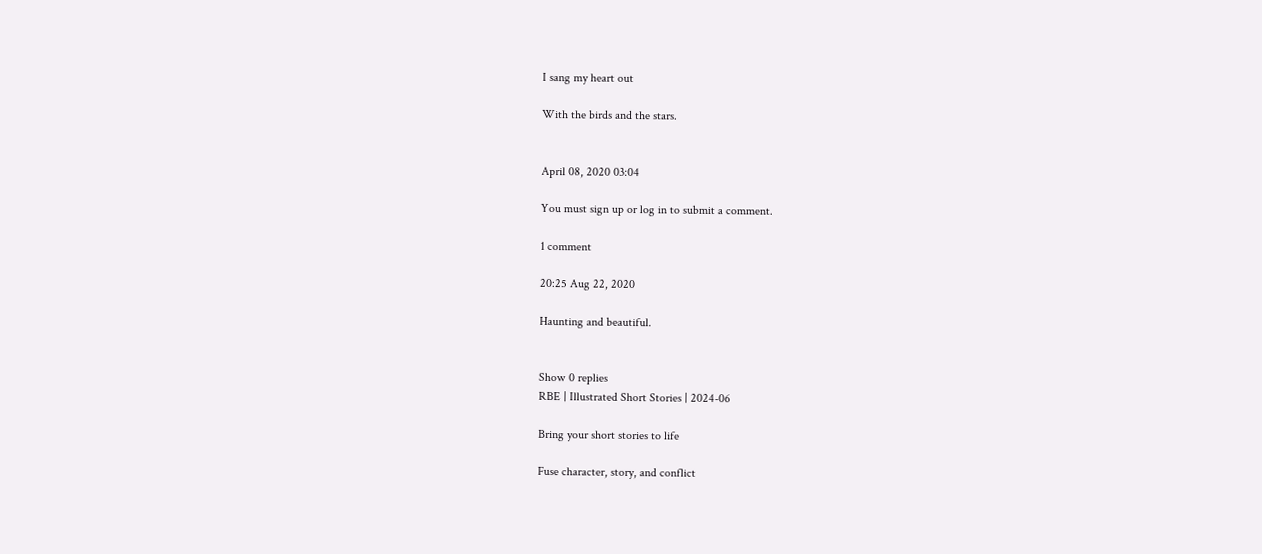I sang my heart out

With the birds and the stars.


April 08, 2020 03:04

You must sign up or log in to submit a comment.

1 comment

20:25 Aug 22, 2020

Haunting and beautiful.


Show 0 replies
RBE | Illustrated Short Stories | 2024-06

Bring your short stories to life

Fuse character, story, and conflict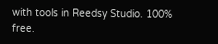with tools in Reedsy Studio. 100% free.